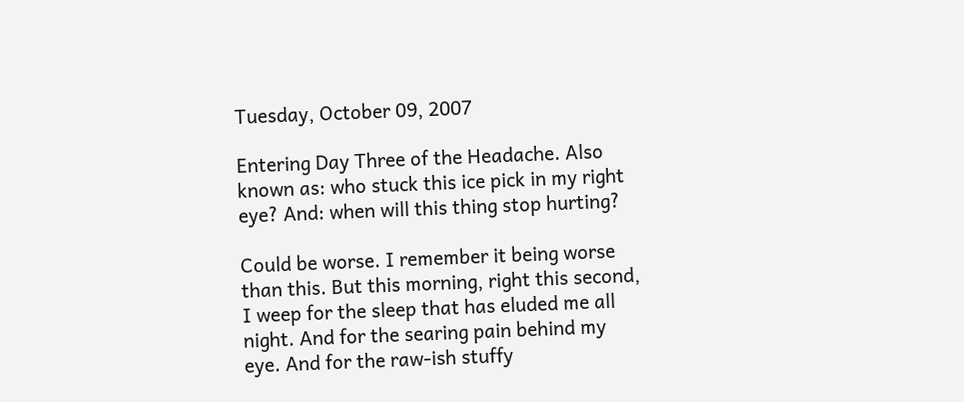Tuesday, October 09, 2007

Entering Day Three of the Headache. Also known as: who stuck this ice pick in my right eye? And: when will this thing stop hurting?

Could be worse. I remember it being worse than this. But this morning, right this second, I weep for the sleep that has eluded me all night. And for the searing pain behind my eye. And for the raw-ish stuffy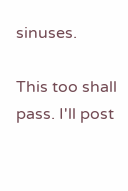sinuses.

This too shall pass. I'll post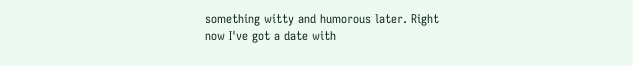something witty and humorous later. Right now I've got a date with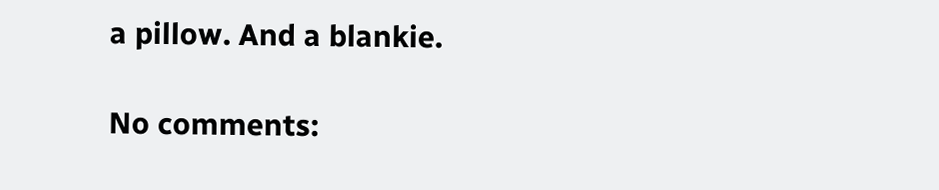a pillow. And a blankie.

No comments: